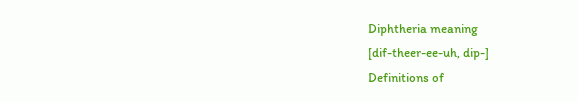Diphtheria meaning
[dif-theer-ee-uh, dip-]
Definitions of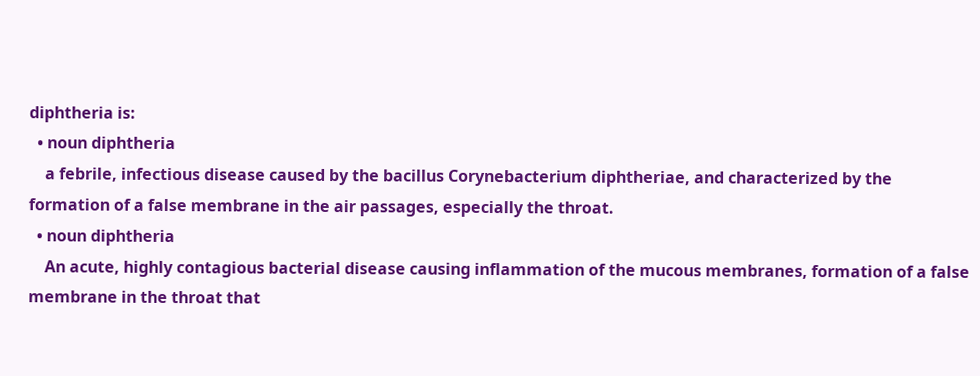diphtheria is:
  • noun diphtheria
    a febrile, infectious disease caused by the bacillus Corynebacterium diphtheriae, and characterized by the formation of a false membrane in the air passages, especially the throat.
  • noun diphtheria
    An acute, highly contagious bacterial disease causing inflammation of the mucous membranes, formation of a false membrane in the throat that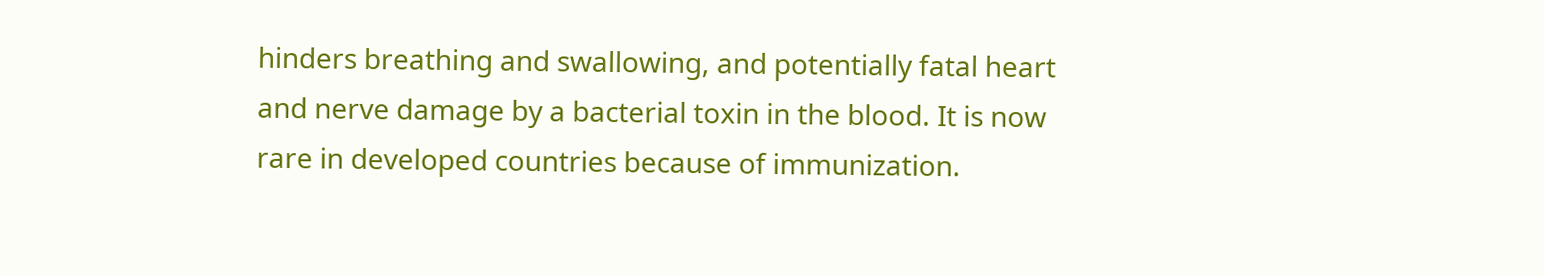hinders breathing and swallowing, and potentially fatal heart and nerve damage by a bacterial toxin in the blood. It is now rare in developed countries because of immunization.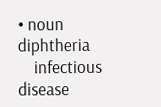• noun diphtheria
    infectious disease